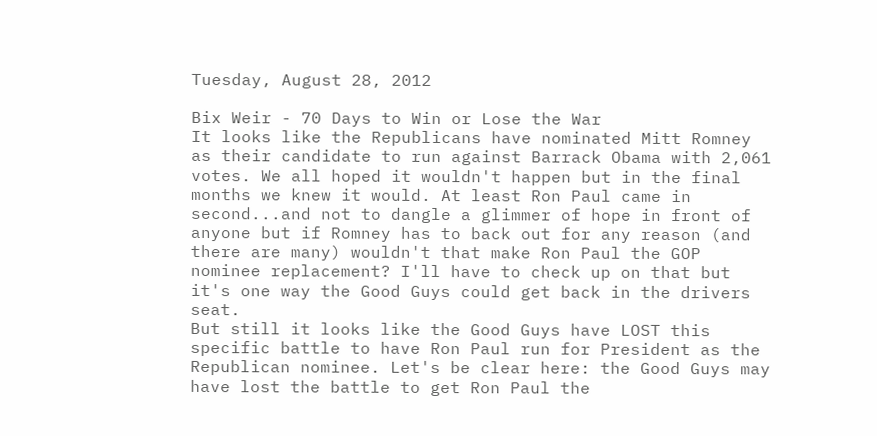Tuesday, August 28, 2012

Bix Weir - 70 Days to Win or Lose the War
It looks like the Republicans have nominated Mitt Romney as their candidate to run against Barrack Obama with 2,061 votes. We all hoped it wouldn't happen but in the final months we knew it would. At least Ron Paul came in second...and not to dangle a glimmer of hope in front of anyone but if Romney has to back out for any reason (and there are many) wouldn't that make Ron Paul the GOP nominee replacement? I'll have to check up on that but it's one way the Good Guys could get back in the drivers seat.
But still it looks like the Good Guys have LOST this specific battle to have Ron Paul run for President as the Republican nominee. Let's be clear here: the Good Guys may have lost the battle to get Ron Paul the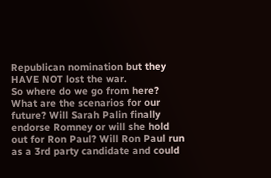Republican nomination but they HAVE NOT lost the war.
So where do we go from here? What are the scenarios for our future? Will Sarah Palin finally endorse Romney or will she hold out for Ron Paul? Will Ron Paul run as a 3rd party candidate and could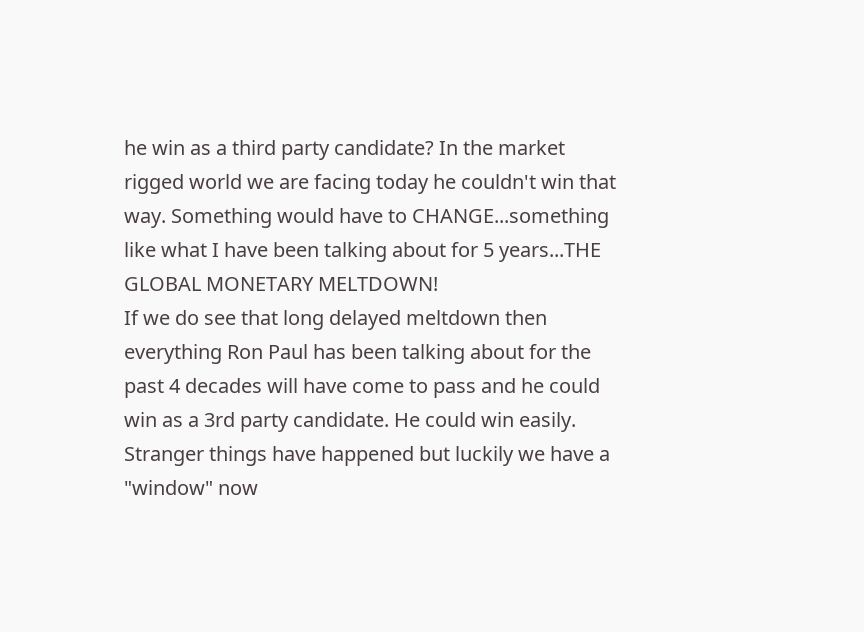he win as a third party candidate? In the market rigged world we are facing today he couldn't win that way. Something would have to CHANGE...something like what I have been talking about for 5 years...THE GLOBAL MONETARY MELTDOWN!
If we do see that long delayed meltdown then everything Ron Paul has been talking about for the past 4 decades will have come to pass and he could win as a 3rd party candidate. He could win easily.
Stranger things have happened but luckily we have a "window" now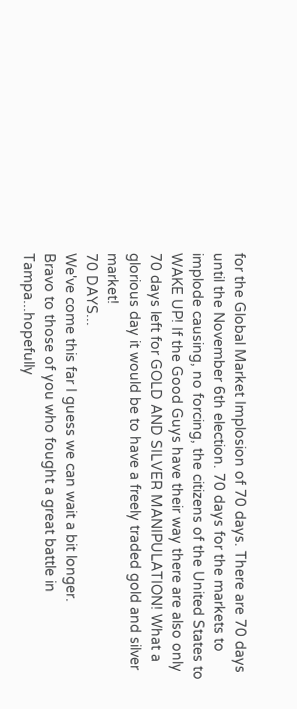for the Global Market Implosion of 70 days. There are 70 days until the November 6th election. 70 days for the markets to implode causing, no forcing, the citizens of the United States to WAKE UP! If the Good Guys have their way there are also only 70 days left for GOLD AND SILVER MANIPULATION! What a glorious day it would be to have a freely traded gold and silver market!
70 DAYS...
We've come this far I guess we can wait a bit longer.
Bravo to those of you who fought a great battle in Tampa...hopefully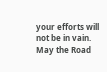your efforts will not be in vain.
May the Road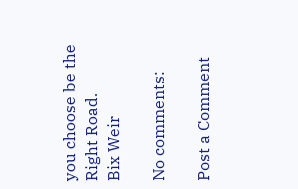you choose be the Right Road.
Bix Weir

No comments:

Post a Comment